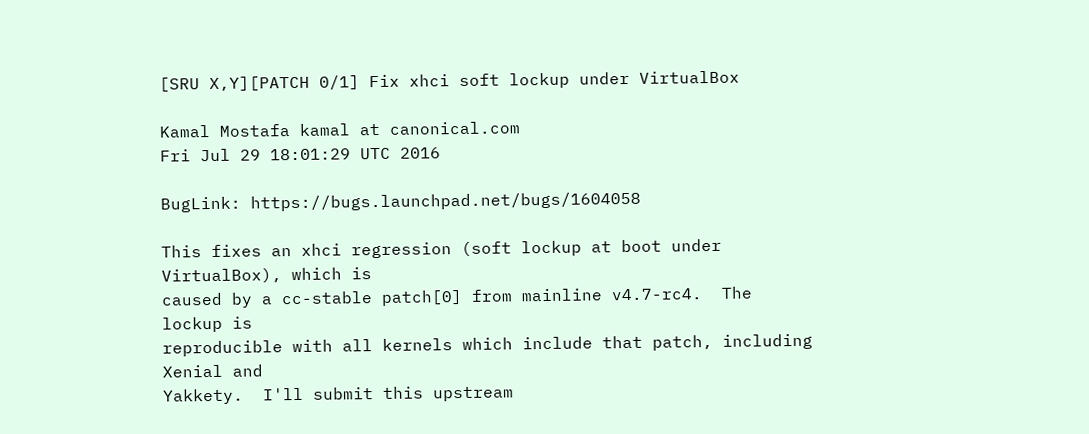[SRU X,Y][PATCH 0/1] Fix xhci soft lockup under VirtualBox

Kamal Mostafa kamal at canonical.com
Fri Jul 29 18:01:29 UTC 2016

BugLink: https://bugs.launchpad.net/bugs/1604058

This fixes an xhci regression (soft lockup at boot under VirtualBox), which is
caused by a cc-stable patch[0] from mainline v4.7-rc4.  The lockup is
reproducible with all kernels which include that patch, including Xenial and
Yakkety.  I'll submit this upstream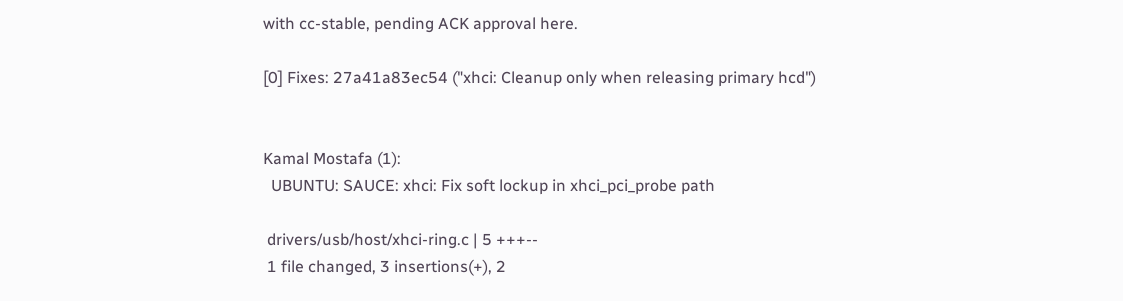with cc-stable, pending ACK approval here.

[0] Fixes: 27a41a83ec54 ("xhci: Cleanup only when releasing primary hcd")


Kamal Mostafa (1):
  UBUNTU: SAUCE: xhci: Fix soft lockup in xhci_pci_probe path

 drivers/usb/host/xhci-ring.c | 5 +++--
 1 file changed, 3 insertions(+), 2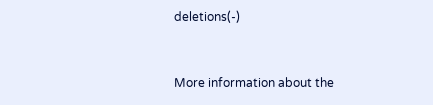deletions(-)


More information about the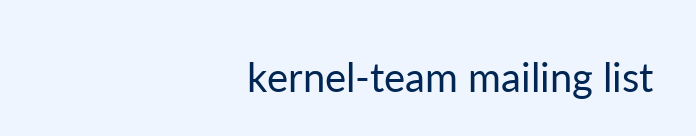kernel-team mailing list